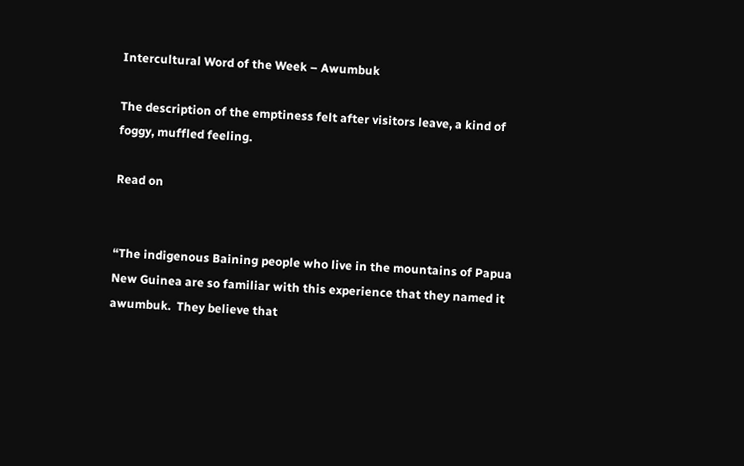Intercultural Word of the Week – Awumbuk

The description of the emptiness felt after visitors leave, a kind of foggy, muffled feeling.

Read on


“The indigenous Baining people who live in the mountains of Papua New Guinea are so familiar with this experience that they named it awumbuk.  They believe that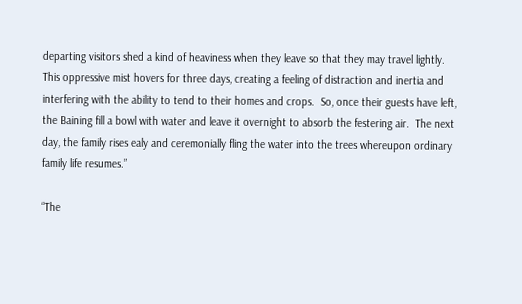departing visitors shed a kind of heaviness when they leave so that they may travel lightly.  This oppressive mist hovers for three days, creating a feeling of distraction and inertia and interfering with the ability to tend to their homes and crops.  So, once their guests have left, the Baining fill a bowl with water and leave it overnight to absorb the festering air.  The next day, the family rises ealy and ceremonially fling the water into the trees whereupon ordinary family life resumes.”

“The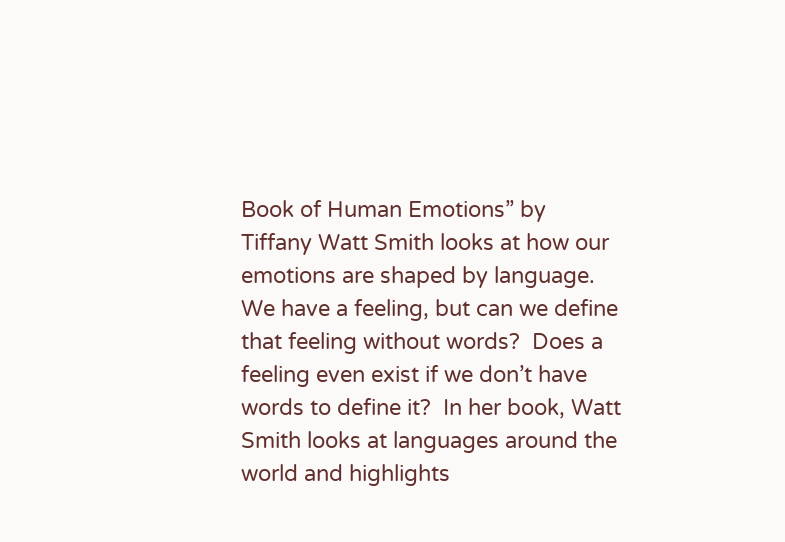Book of Human Emotions” by Tiffany Watt Smith looks at how our emotions are shaped by language.  We have a feeling, but can we define that feeling without words?  Does a feeling even exist if we don’t have words to define it?  In her book, Watt Smith looks at languages around the world and highlights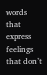words that express feelings that don’t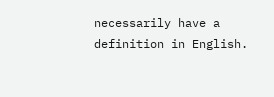necessarily have a definition in English.